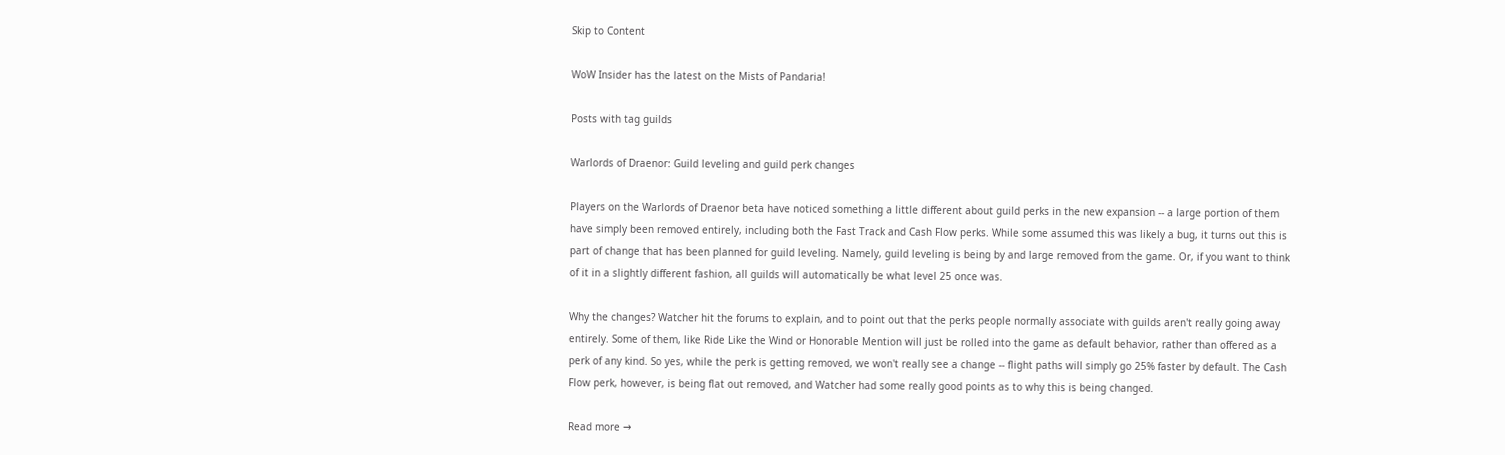Skip to Content

WoW Insider has the latest on the Mists of Pandaria!

Posts with tag guilds

Warlords of Draenor: Guild leveling and guild perk changes

Players on the Warlords of Draenor beta have noticed something a little different about guild perks in the new expansion -- a large portion of them have simply been removed entirely, including both the Fast Track and Cash Flow perks. While some assumed this was likely a bug, it turns out this is part of change that has been planned for guild leveling. Namely, guild leveling is being by and large removed from the game. Or, if you want to think of it in a slightly different fashion, all guilds will automatically be what level 25 once was.

Why the changes? Watcher hit the forums to explain, and to point out that the perks people normally associate with guilds aren't really going away entirely. Some of them, like Ride Like the Wind or Honorable Mention will just be rolled into the game as default behavior, rather than offered as a perk of any kind. So yes, while the perk is getting removed, we won't really see a change -- flight paths will simply go 25% faster by default. The Cash Flow perk, however, is being flat out removed, and Watcher had some really good points as to why this is being changed.

Read more →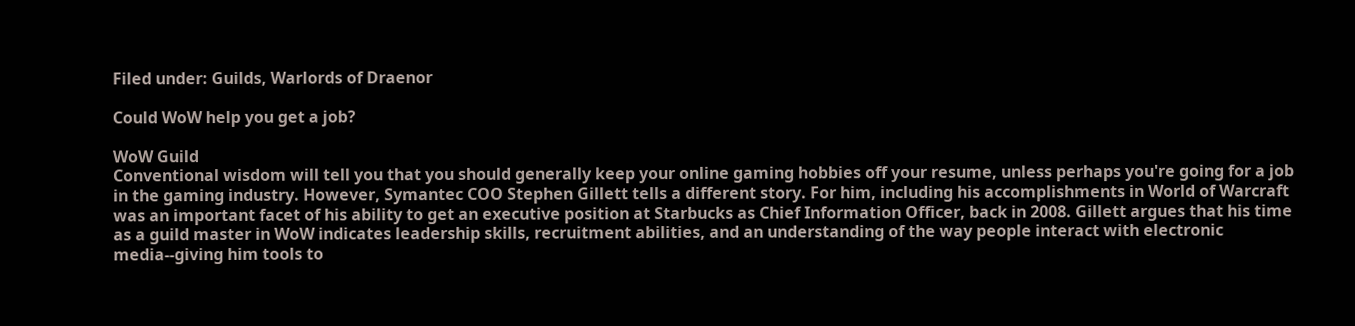Filed under: Guilds, Warlords of Draenor

Could WoW help you get a job?

WoW Guild
Conventional wisdom will tell you that you should generally keep your online gaming hobbies off your resume, unless perhaps you're going for a job in the gaming industry. However, Symantec COO Stephen Gillett tells a different story. For him, including his accomplishments in World of Warcraft was an important facet of his ability to get an executive position at Starbucks as Chief Information Officer, back in 2008. Gillett argues that his time as a guild master in WoW indicates leadership skills, recruitment abilities, and an understanding of the way people interact with electronic media--giving him tools to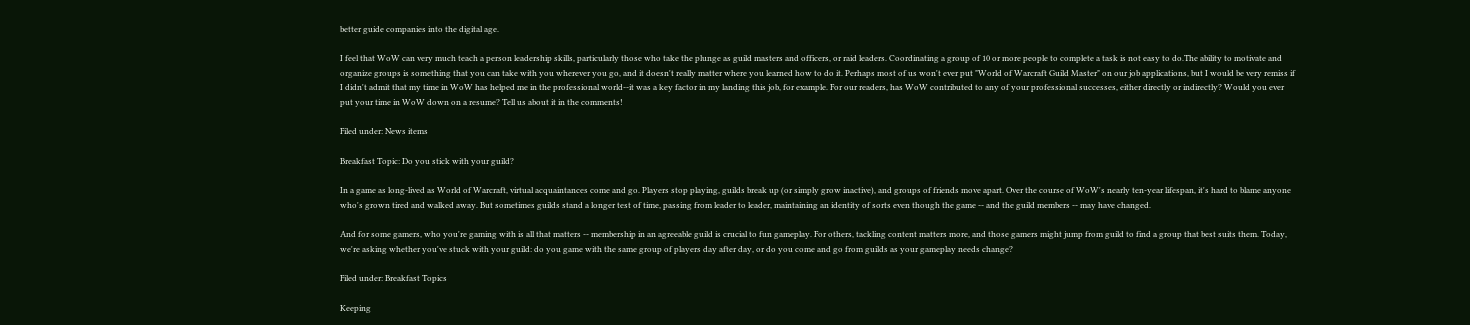better guide companies into the digital age.

I feel that WoW can very much teach a person leadership skills, particularly those who take the plunge as guild masters and officers, or raid leaders. Coordinating a group of 10 or more people to complete a task is not easy to do.The ability to motivate and organize groups is something that you can take with you wherever you go, and it doesn't really matter where you learned how to do it. Perhaps most of us won't ever put "World of Warcraft Guild Master" on our job applications, but I would be very remiss if I didn't admit that my time in WoW has helped me in the professional world--it was a key factor in my landing this job, for example. For our readers, has WoW contributed to any of your professional successes, either directly or indirectly? Would you ever put your time in WoW down on a resume? Tell us about it in the comments!

Filed under: News items

Breakfast Topic: Do you stick with your guild?

In a game as long-lived as World of Warcraft, virtual acquaintances come and go. Players stop playing, guilds break up (or simply grow inactive), and groups of friends move apart. Over the course of WoW's nearly ten-year lifespan, it's hard to blame anyone who's grown tired and walked away. But sometimes guilds stand a longer test of time, passing from leader to leader, maintaining an identity of sorts even though the game -- and the guild members -- may have changed.

And for some gamers, who you're gaming with is all that matters -- membership in an agreeable guild is crucial to fun gameplay. For others, tackling content matters more, and those gamers might jump from guild to find a group that best suits them. Today, we're asking whether you've stuck with your guild: do you game with the same group of players day after day, or do you come and go from guilds as your gameplay needs change?

Filed under: Breakfast Topics

Keeping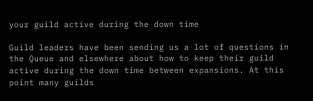your guild active during the down time

Guild leaders have been sending us a lot of questions in the Queue and elsewhere about how to keep their guild active during the down time between expansions. At this point many guilds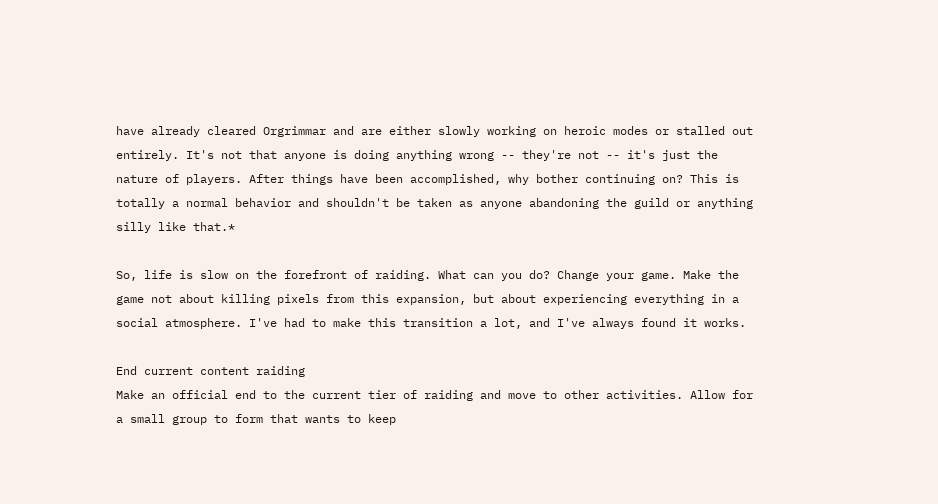have already cleared Orgrimmar and are either slowly working on heroic modes or stalled out entirely. It's not that anyone is doing anything wrong -- they're not -- it's just the nature of players. After things have been accomplished, why bother continuing on? This is totally a normal behavior and shouldn't be taken as anyone abandoning the guild or anything silly like that.*

So, life is slow on the forefront of raiding. What can you do? Change your game. Make the game not about killing pixels from this expansion, but about experiencing everything in a social atmosphere. I've had to make this transition a lot, and I've always found it works.

End current content raiding
Make an official end to the current tier of raiding and move to other activities. Allow for a small group to form that wants to keep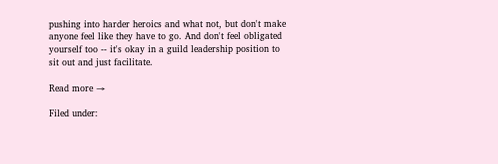pushing into harder heroics and what not, but don't make anyone feel like they have to go. And don't feel obligated yourself too -- it's okay in a guild leadership position to sit out and just facilitate.

Read more →

Filed under: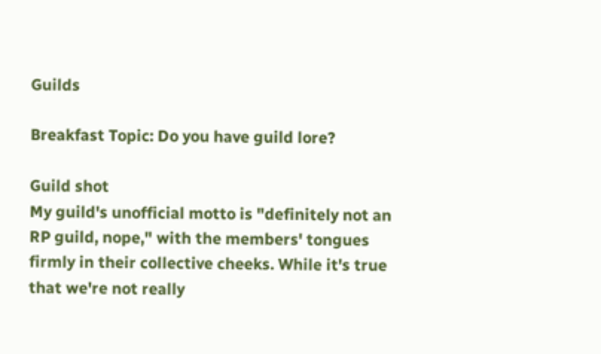Guilds

Breakfast Topic: Do you have guild lore?

Guild shot
My guild's unofficial motto is "definitely not an RP guild, nope," with the members' tongues firmly in their collective cheeks. While it's true that we're not really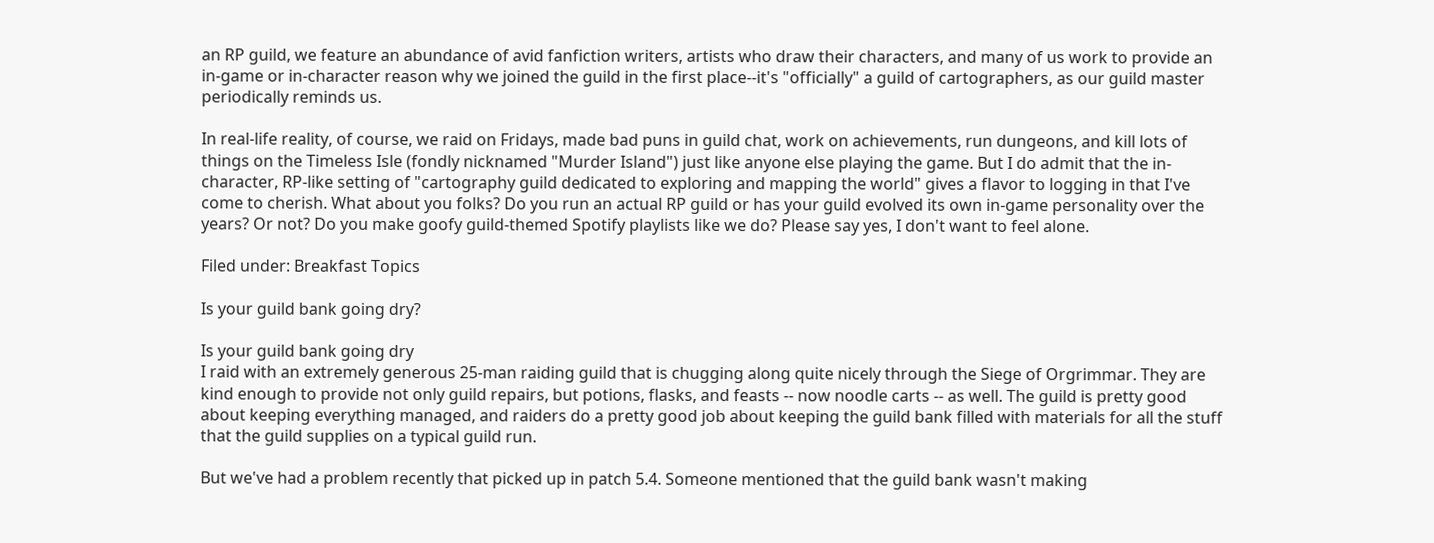an RP guild, we feature an abundance of avid fanfiction writers, artists who draw their characters, and many of us work to provide an in-game or in-character reason why we joined the guild in the first place--it's "officially" a guild of cartographers, as our guild master periodically reminds us.

In real-life reality, of course, we raid on Fridays, made bad puns in guild chat, work on achievements, run dungeons, and kill lots of things on the Timeless Isle (fondly nicknamed "Murder Island") just like anyone else playing the game. But I do admit that the in-character, RP-like setting of "cartography guild dedicated to exploring and mapping the world" gives a flavor to logging in that I've come to cherish. What about you folks? Do you run an actual RP guild or has your guild evolved its own in-game personality over the years? Or not? Do you make goofy guild-themed Spotify playlists like we do? Please say yes, I don't want to feel alone.

Filed under: Breakfast Topics

Is your guild bank going dry?

Is your guild bank going dry
I raid with an extremely generous 25-man raiding guild that is chugging along quite nicely through the Siege of Orgrimmar. They are kind enough to provide not only guild repairs, but potions, flasks, and feasts -- now noodle carts -- as well. The guild is pretty good about keeping everything managed, and raiders do a pretty good job about keeping the guild bank filled with materials for all the stuff that the guild supplies on a typical guild run.

But we've had a problem recently that picked up in patch 5.4. Someone mentioned that the guild bank wasn't making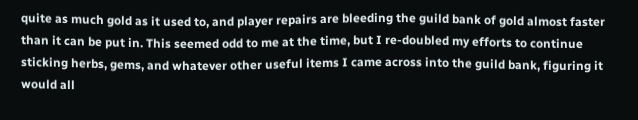quite as much gold as it used to, and player repairs are bleeding the guild bank of gold almost faster than it can be put in. This seemed odd to me at the time, but I re-doubled my efforts to continue sticking herbs, gems, and whatever other useful items I came across into the guild bank, figuring it would all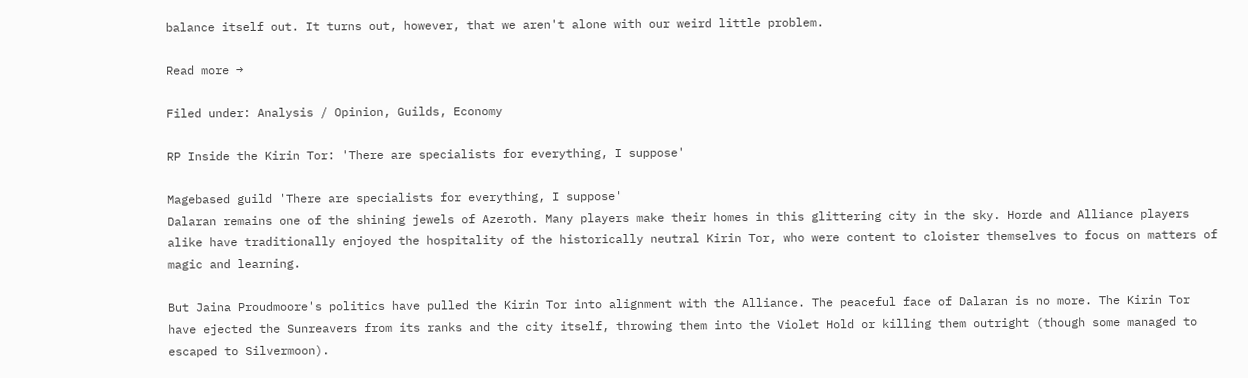balance itself out. It turns out, however, that we aren't alone with our weird little problem.

Read more →

Filed under: Analysis / Opinion, Guilds, Economy

RP Inside the Kirin Tor: 'There are specialists for everything, I suppose'

Magebased guild 'There are specialists for everything, I suppose'
Dalaran remains one of the shining jewels of Azeroth. Many players make their homes in this glittering city in the sky. Horde and Alliance players alike have traditionally enjoyed the hospitality of the historically neutral Kirin Tor, who were content to cloister themselves to focus on matters of magic and learning.

But Jaina Proudmoore's politics have pulled the Kirin Tor into alignment with the Alliance. The peaceful face of Dalaran is no more. The Kirin Tor have ejected the Sunreavers from its ranks and the city itself, throwing them into the Violet Hold or killing them outright (though some managed to escaped to Silvermoon).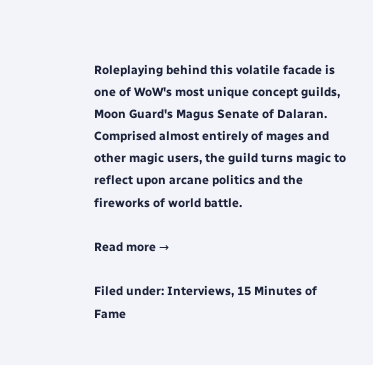Roleplaying behind this volatile facade is one of WoW's most unique concept guilds, Moon Guard's Magus Senate of Dalaran. Comprised almost entirely of mages and other magic users, the guild turns magic to reflect upon arcane politics and the fireworks of world battle.

Read more →

Filed under: Interviews, 15 Minutes of Fame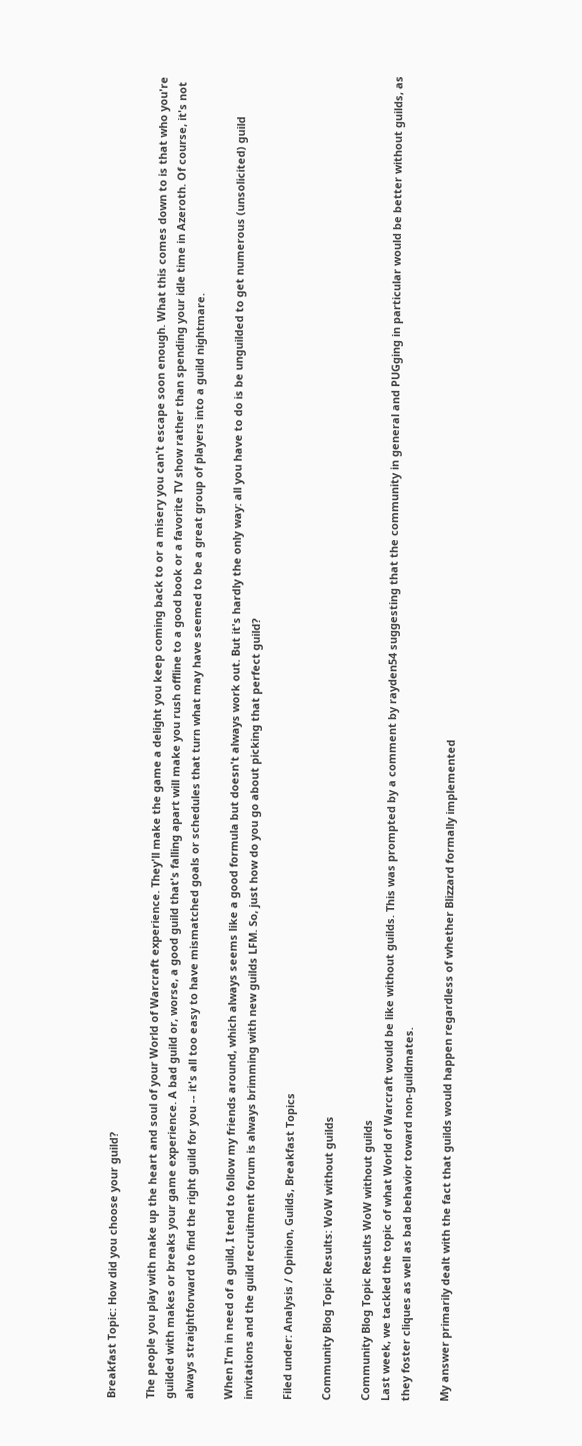Breakfast Topic: How did you choose your guild?

The people you play with make up the heart and soul of your World of Warcraft experience. They'll make the game a delight you keep coming back to or a misery you can't escape soon enough. What this comes down to is that who you're guilded with makes or breaks your game experience. A bad guild or, worse, a good guild that's falling apart will make you rush offline to a good book or a favorite TV show rather than spending your idle time in Azeroth. Of course, it's not always straightforward to find the right guild for you -- it's all too easy to have mismatched goals or schedules that turn what may have seemed to be a great group of players into a guild nightmare.

When I'm in need of a guild, I tend to follow my friends around, which always seems like a good formula but doesn't always work out. But it's hardly the only way: all you have to do is be unguilded to get numerous (unsolicited) guild invitations and the guild recruitment forum is always brimming with new guilds LFM. So, just how do you go about picking that perfect guild?

Filed under: Analysis / Opinion, Guilds, Breakfast Topics

Community Blog Topic Results: WoW without guilds

Community Blog Topic Results WoW without guilds
Last week, we tackled the topic of what World of Warcraft would be like without guilds. This was prompted by a comment by rayden54 suggesting that the community in general and PUGging in particular would be better without guilds, as they foster cliques as well as bad behavior toward non-guildmates.

My answer primarily dealt with the fact that guilds would happen regardless of whether Blizzard formally implemented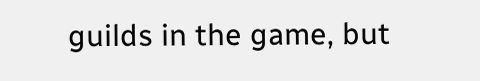guilds in the game, but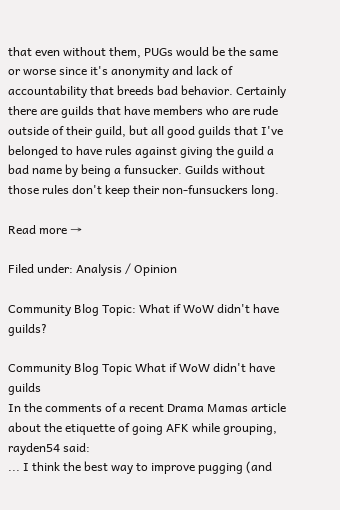that even without them, PUGs would be the same or worse since it's anonymity and lack of accountability that breeds bad behavior. Certainly there are guilds that have members who are rude outside of their guild, but all good guilds that I've belonged to have rules against giving the guild a bad name by being a funsucker. Guilds without those rules don't keep their non-funsuckers long.

Read more →

Filed under: Analysis / Opinion

Community Blog Topic: What if WoW didn't have guilds?

Community Blog Topic What if WoW didn't have guilds
In the comments of a recent Drama Mamas article about the etiquette of going AFK while grouping, rayden54 said:
... I think the best way to improve pugging (and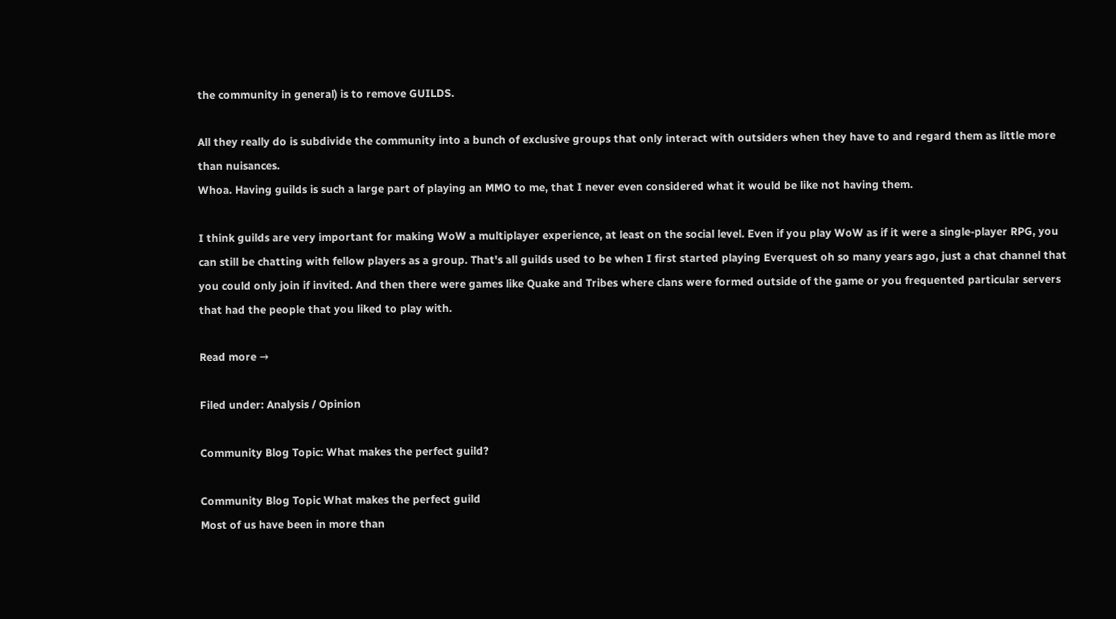the community in general) is to remove GUILDS.

All they really do is subdivide the community into a bunch of exclusive groups that only interact with outsiders when they have to and regard them as little more than nuisances.
Whoa. Having guilds is such a large part of playing an MMO to me, that I never even considered what it would be like not having them.

I think guilds are very important for making WoW a multiplayer experience, at least on the social level. Even if you play WoW as if it were a single-player RPG, you can still be chatting with fellow players as a group. That's all guilds used to be when I first started playing Everquest oh so many years ago, just a chat channel that you could only join if invited. And then there were games like Quake and Tribes where clans were formed outside of the game or you frequented particular servers that had the people that you liked to play with.

Read more →

Filed under: Analysis / Opinion

Community Blog Topic: What makes the perfect guild?

Community Blog Topic What makes the perfect guild
Most of us have been in more than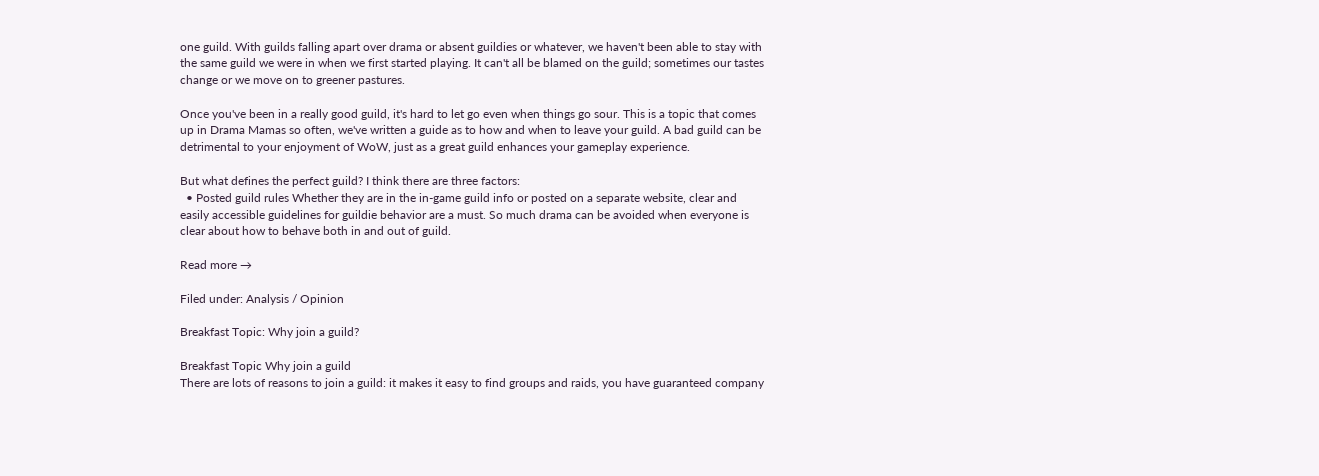one guild. With guilds falling apart over drama or absent guildies or whatever, we haven't been able to stay with the same guild we were in when we first started playing. It can't all be blamed on the guild; sometimes our tastes change or we move on to greener pastures.

Once you've been in a really good guild, it's hard to let go even when things go sour. This is a topic that comes up in Drama Mamas so often, we've written a guide as to how and when to leave your guild. A bad guild can be detrimental to your enjoyment of WoW, just as a great guild enhances your gameplay experience.

But what defines the perfect guild? I think there are three factors:
  • Posted guild rules Whether they are in the in-game guild info or posted on a separate website, clear and easily accessible guidelines for guildie behavior are a must. So much drama can be avoided when everyone is clear about how to behave both in and out of guild.

Read more →

Filed under: Analysis / Opinion

Breakfast Topic: Why join a guild?

Breakfast Topic Why join a guild
There are lots of reasons to join a guild: it makes it easy to find groups and raids, you have guaranteed company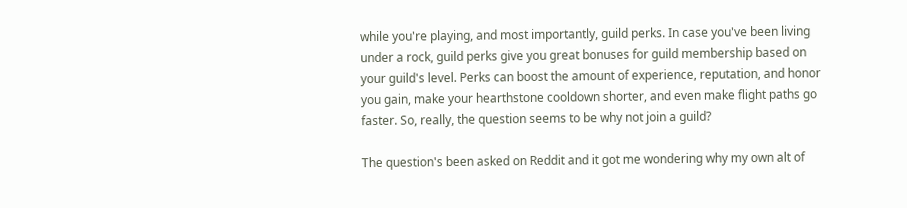while you're playing, and most importantly, guild perks. In case you've been living under a rock, guild perks give you great bonuses for guild membership based on your guild's level. Perks can boost the amount of experience, reputation, and honor you gain, make your hearthstone cooldown shorter, and even make flight paths go faster. So, really, the question seems to be why not join a guild?

The question's been asked on Reddit and it got me wondering why my own alt of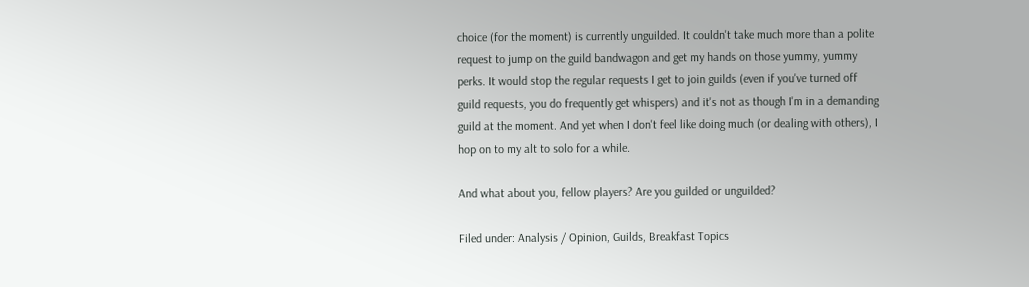choice (for the moment) is currently unguilded. It couldn't take much more than a polite request to jump on the guild bandwagon and get my hands on those yummy, yummy perks. It would stop the regular requests I get to join guilds (even if you've turned off guild requests, you do frequently get whispers) and it's not as though I'm in a demanding guild at the moment. And yet when I don't feel like doing much (or dealing with others), I hop on to my alt to solo for a while.

And what about you, fellow players? Are you guilded or unguilded?

Filed under: Analysis / Opinion, Guilds, Breakfast Topics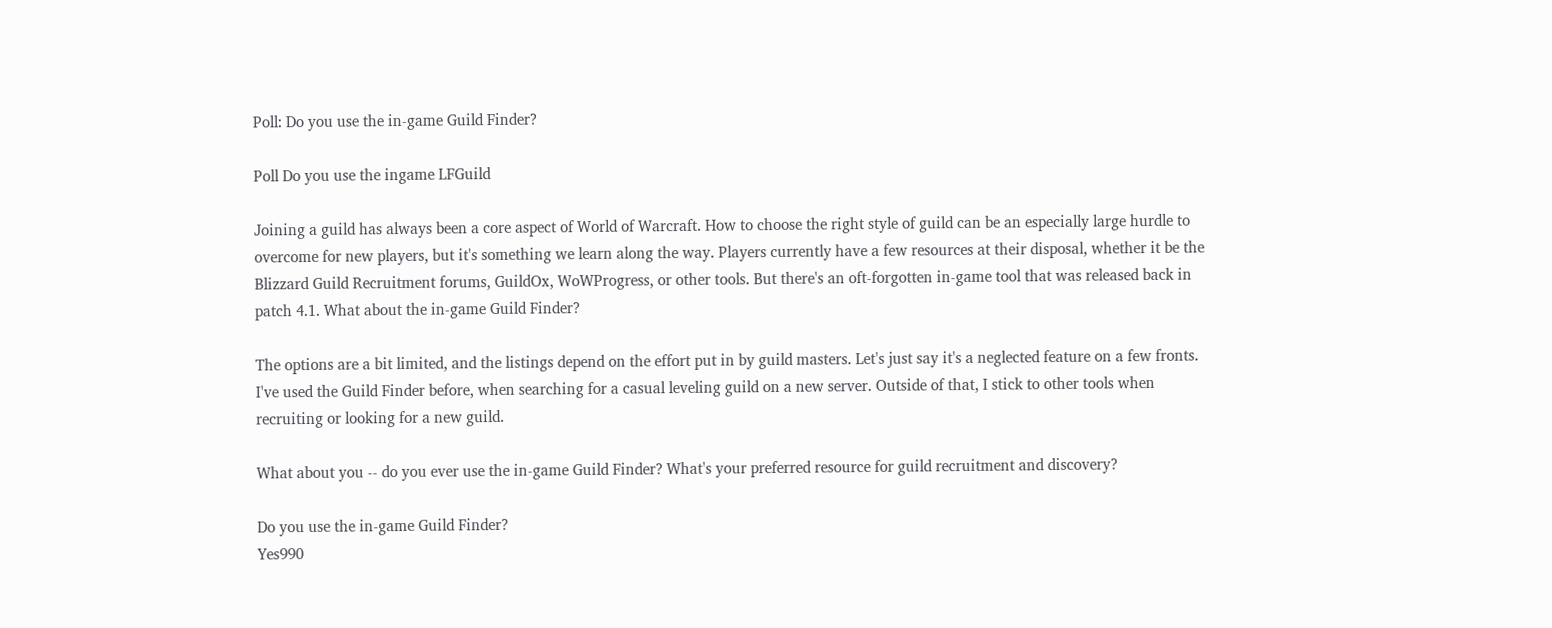Poll: Do you use the in-game Guild Finder?

Poll Do you use the ingame LFGuild

Joining a guild has always been a core aspect of World of Warcraft. How to choose the right style of guild can be an especially large hurdle to overcome for new players, but it's something we learn along the way. Players currently have a few resources at their disposal, whether it be the Blizzard Guild Recruitment forums, GuildOx, WoWProgress, or other tools. But there's an oft-forgotten in-game tool that was released back in patch 4.1. What about the in-game Guild Finder?

The options are a bit limited, and the listings depend on the effort put in by guild masters. Let's just say it's a neglected feature on a few fronts. I've used the Guild Finder before, when searching for a casual leveling guild on a new server. Outside of that, I stick to other tools when recruiting or looking for a new guild.

What about you -- do you ever use the in-game Guild Finder? What's your preferred resource for guild recruitment and discovery?

Do you use the in-game Guild Finder?
Yes990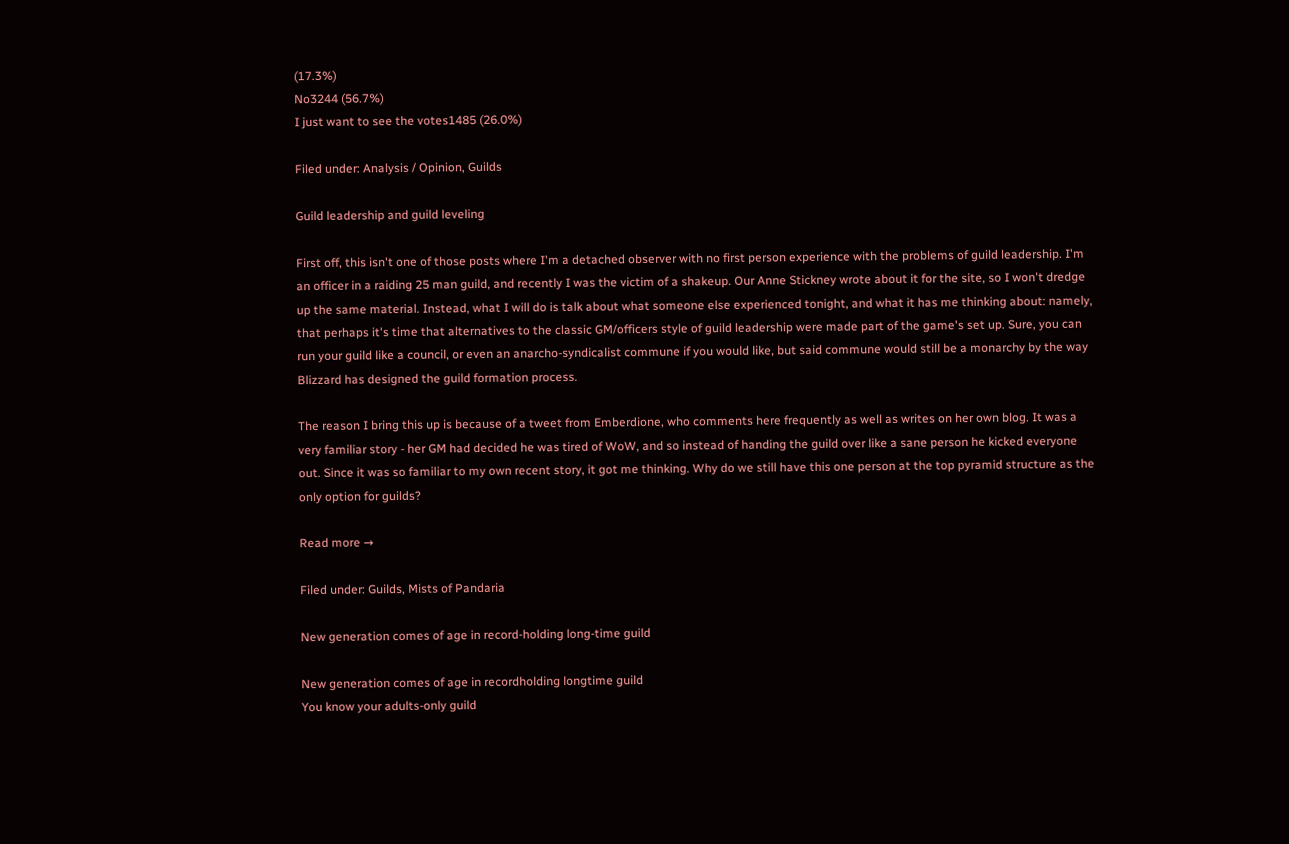(17.3%)
No3244 (56.7%)
I just want to see the votes1485 (26.0%)

Filed under: Analysis / Opinion, Guilds

Guild leadership and guild leveling

First off, this isn't one of those posts where I'm a detached observer with no first person experience with the problems of guild leadership. I'm an officer in a raiding 25 man guild, and recently I was the victim of a shakeup. Our Anne Stickney wrote about it for the site, so I won't dredge up the same material. Instead, what I will do is talk about what someone else experienced tonight, and what it has me thinking about: namely, that perhaps it's time that alternatives to the classic GM/officers style of guild leadership were made part of the game's set up. Sure, you can run your guild like a council, or even an anarcho-syndicalist commune if you would like, but said commune would still be a monarchy by the way Blizzard has designed the guild formation process.

The reason I bring this up is because of a tweet from Emberdione, who comments here frequently as well as writes on her own blog. It was a very familiar story - her GM had decided he was tired of WoW, and so instead of handing the guild over like a sane person he kicked everyone out. Since it was so familiar to my own recent story, it got me thinking. Why do we still have this one person at the top pyramid structure as the only option for guilds?

Read more →

Filed under: Guilds, Mists of Pandaria

New generation comes of age in record-holding long-time guild

New generation comes of age in recordholding longtime guild
You know your adults-only guild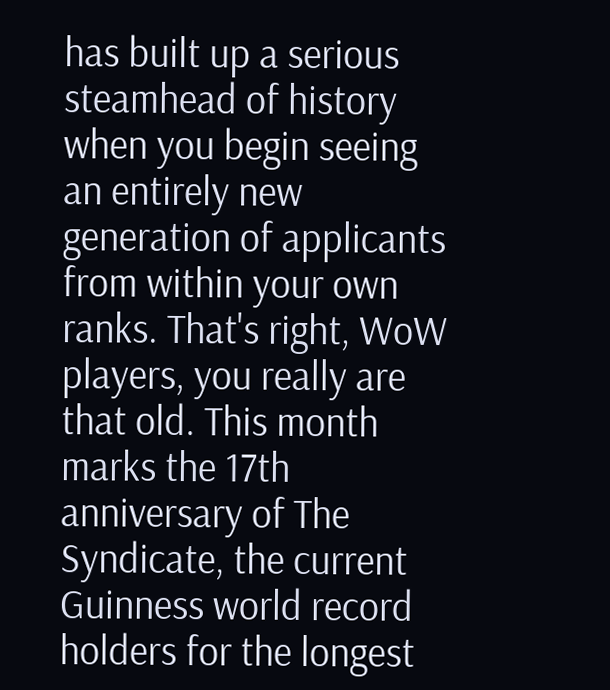has built up a serious steamhead of history when you begin seeing an entirely new generation of applicants from within your own ranks. That's right, WoW players, you really are that old. This month marks the 17th anniversary of The Syndicate, the current Guinness world record holders for the longest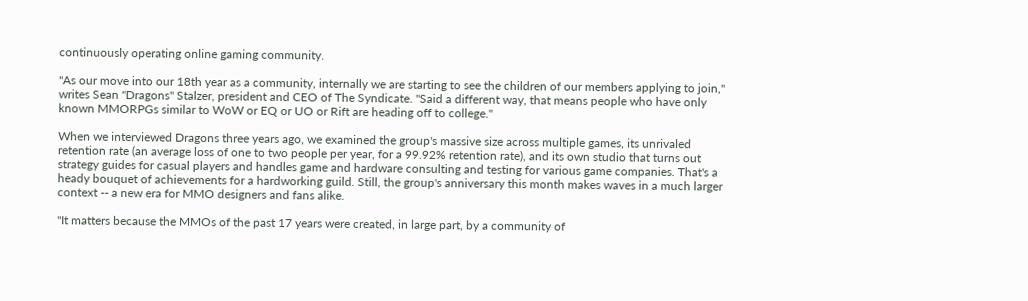continuously operating online gaming community.

"As our move into our 18th year as a community, internally we are starting to see the children of our members applying to join," writes Sean "Dragons" Stalzer, president and CEO of The Syndicate. "Said a different way, that means people who have only known MMORPGs similar to WoW or EQ or UO or Rift are heading off to college."

When we interviewed Dragons three years ago, we examined the group's massive size across multiple games, its unrivaled retention rate (an average loss of one to two people per year, for a 99.92% retention rate), and its own studio that turns out strategy guides for casual players and handles game and hardware consulting and testing for various game companies. That's a heady bouquet of achievements for a hardworking guild. Still, the group's anniversary this month makes waves in a much larger context -- a new era for MMO designers and fans alike.

"It matters because the MMOs of the past 17 years were created, in large part, by a community of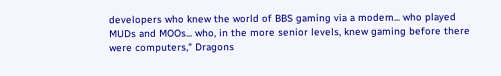developers who knew the world of BBS gaming via a modem... who played MUDs and MOOs... who, in the more senior levels, knew gaming before there were computers," Dragons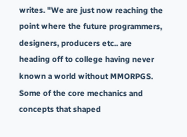writes. "We are just now reaching the point where the future programmers, designers, producers etc.. are heading off to college having never known a world without MMORPGS. Some of the core mechanics and concepts that shaped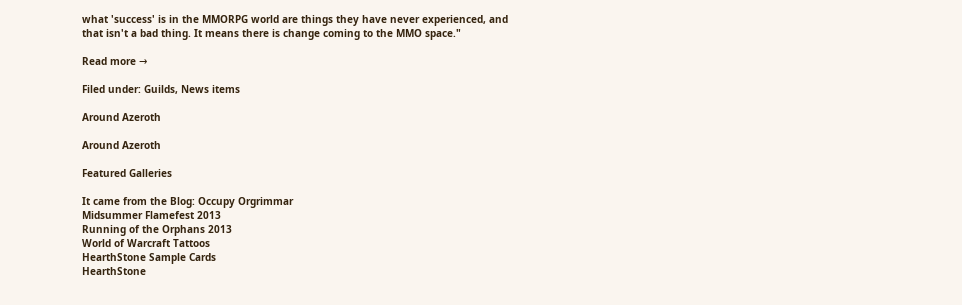what 'success' is in the MMORPG world are things they have never experienced, and that isn't a bad thing. It means there is change coming to the MMO space."

Read more →

Filed under: Guilds, News items

Around Azeroth

Around Azeroth

Featured Galleries

It came from the Blog: Occupy Orgrimmar
Midsummer Flamefest 2013
Running of the Orphans 2013
World of Warcraft Tattoos
HearthStone Sample Cards
HearthStone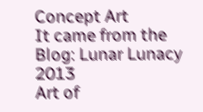Concept Art
It came from the Blog: Lunar Lunacy 2013
Art of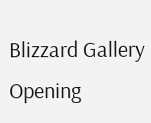Blizzard Gallery Opening